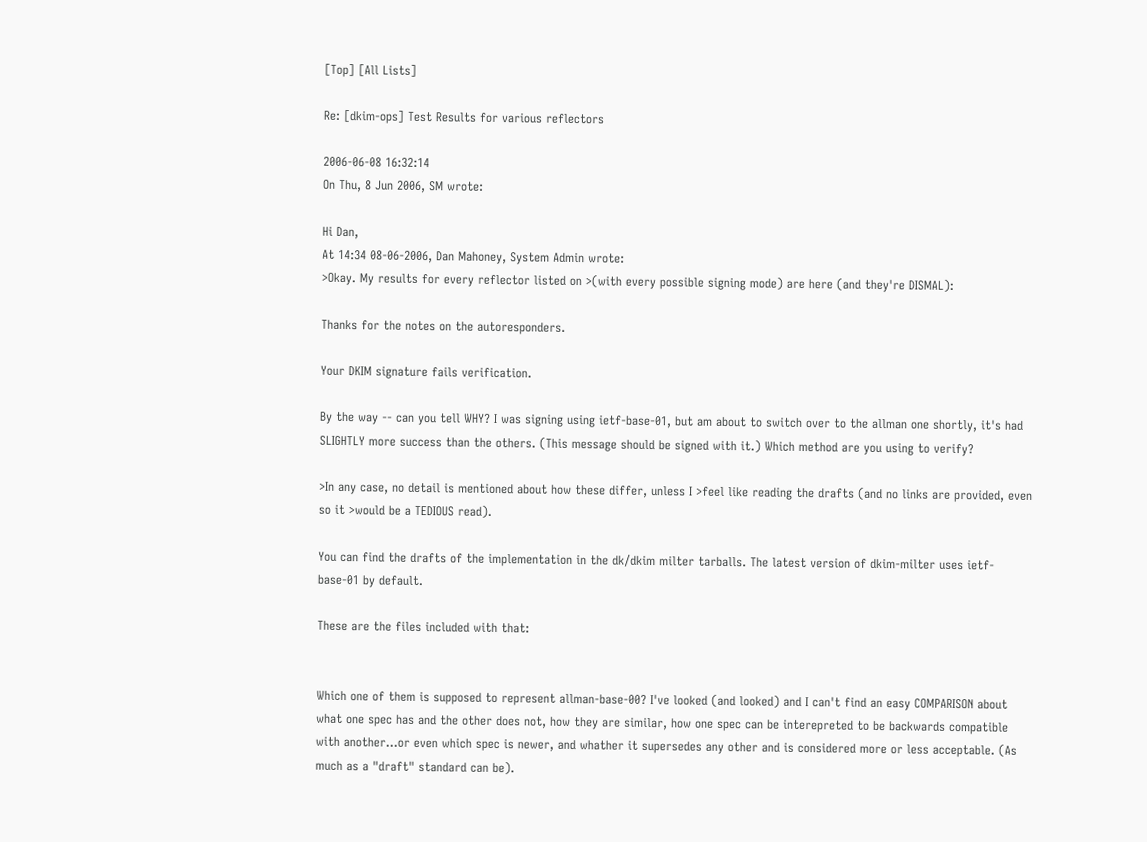[Top] [All Lists]

Re: [dkim-ops] Test Results for various reflectors

2006-06-08 16:32:14
On Thu, 8 Jun 2006, SM wrote:

Hi Dan,
At 14:34 08-06-2006, Dan Mahoney, System Admin wrote:
>Okay. My results for every reflector listed on >(with every possible signing mode) are here (and they're DISMAL):

Thanks for the notes on the autoresponders.

Your DKIM signature fails verification.

By the way -- can you tell WHY? I was signing using ietf-base-01, but am about to switch over to the allman one shortly, it's had SLIGHTLY more success than the others. (This message should be signed with it.) Which method are you using to verify?

>In any case, no detail is mentioned about how these differ, unless I >feel like reading the drafts (and no links are provided, even so it >would be a TEDIOUS read).

You can find the drafts of the implementation in the dk/dkim milter tarballs. The latest version of dkim-milter uses ietf-base-01 by default.

These are the files included with that:


Which one of them is supposed to represent allman-base-00? I've looked (and looked) and I can't find an easy COMPARISON about what one spec has and the other does not, how they are similar, how one spec can be interepreted to be backwards compatible with another...or even which spec is newer, and whather it supersedes any other and is considered more or less acceptable. (As much as a "draft" standard can be).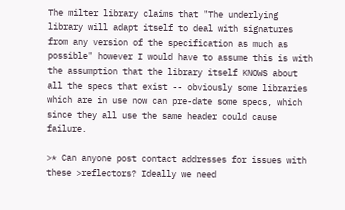The milter library claims that "The underlying library will adapt itself to deal with signatures from any version of the specification as much as possible" however I would have to assume this is with the assumption that the library itself KNOWS about all the specs that exist -- obviously some libraries which are in use now can pre-date some specs, which since they all use the same header could cause failure.

>* Can anyone post contact addresses for issues with these >reflectors? Ideally we need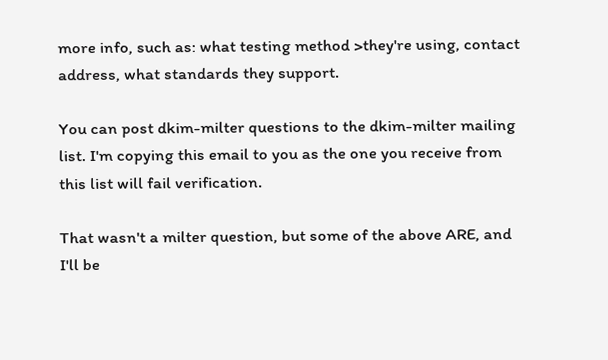more info, such as: what testing method >they're using, contact address, what standards they support.

You can post dkim-milter questions to the dkim-milter mailing list. I'm copying this email to you as the one you receive from this list will fail verification.

That wasn't a milter question, but some of the above ARE, and I'll be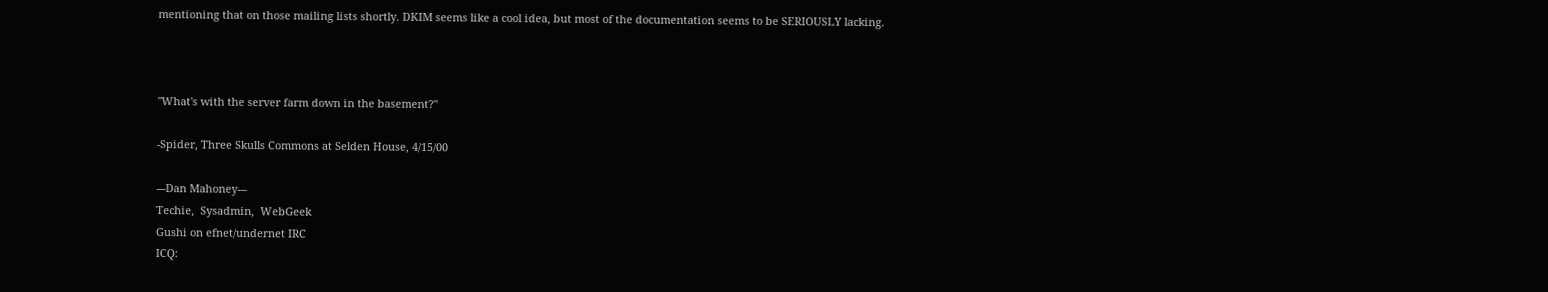mentioning that on those mailing lists shortly. DKIM seems like a cool idea, but most of the documentation seems to be SERIOUSLY lacking.



"What's with the server farm down in the basement?"

-Spider, Three Skulls Commons at Selden House, 4/15/00

---Dan Mahoney---
Techie,  Sysadmin,  WebGeek
Gushi on efnet/undernet IRC
ICQ: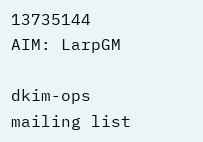13735144   AIM: LarpGM

dkim-ops mailing list